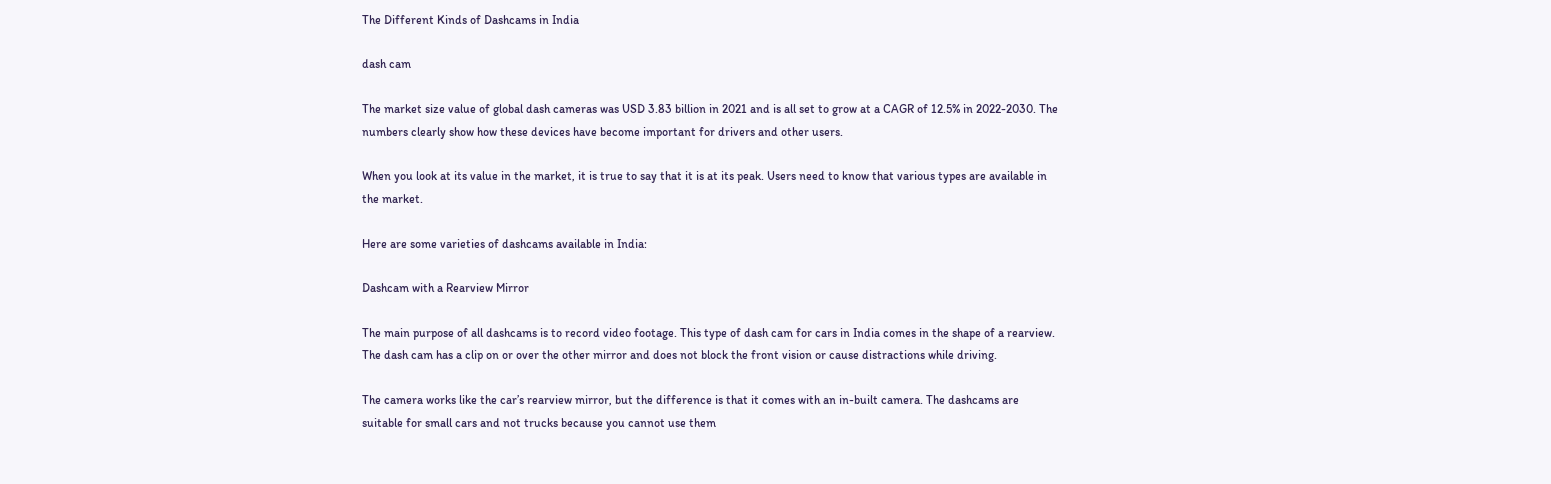The Different Kinds of Dashcams in India

dash cam

The market size value of global dash cameras was USD 3.83 billion in 2021 and is all set to grow at a CAGR of 12.5% in 2022-2030. The numbers clearly show how these devices have become important for drivers and other users.

When you look at its value in the market, it is true to say that it is at its peak. Users need to know that various types are available in the market.

Here are some varieties of dashcams available in India:

Dashcam with a Rearview Mirror

The main purpose of all dashcams is to record video footage. This type of dash cam for cars in India comes in the shape of a rearview. The dash cam has a clip on or over the other mirror and does not block the front vision or cause distractions while driving.

The camera works like the car’s rearview mirror, but the difference is that it comes with an in-built camera. The dashcams are suitable for small cars and not trucks because you cannot use them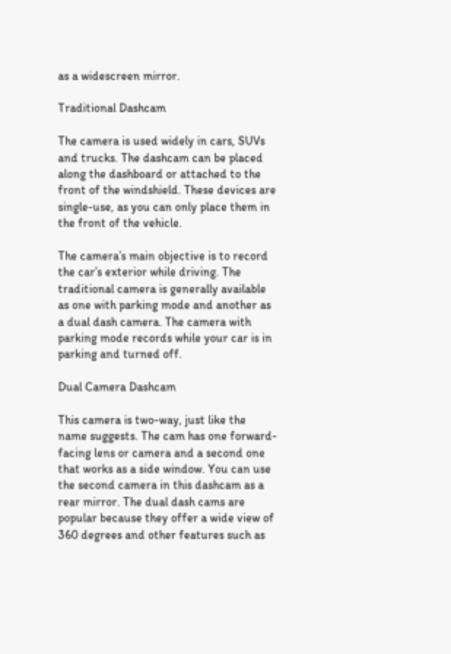as a widescreen mirror.

Traditional Dashcam

The camera is used widely in cars, SUVs and trucks. The dashcam can be placed along the dashboard or attached to the front of the windshield. These devices are single-use, as you can only place them in the front of the vehicle.

The camera’s main objective is to record the car’s exterior while driving. The traditional camera is generally available as one with parking mode and another as a dual dash camera. The camera with parking mode records while your car is in parking and turned off.

Dual Camera Dashcam

This camera is two-way, just like the name suggests. The cam has one forward-facing lens or camera and a second one that works as a side window. You can use the second camera in this dashcam as a rear mirror. The dual dash cams are popular because they offer a wide view of 360 degrees and other features such as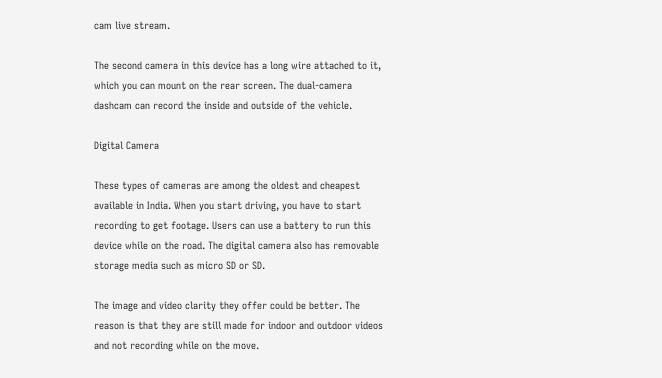cam live stream.

The second camera in this device has a long wire attached to it, which you can mount on the rear screen. The dual-camera dashcam can record the inside and outside of the vehicle.

Digital Camera

These types of cameras are among the oldest and cheapest available in India. When you start driving, you have to start recording to get footage. Users can use a battery to run this device while on the road. The digital camera also has removable storage media such as micro SD or SD.

The image and video clarity they offer could be better. The reason is that they are still made for indoor and outdoor videos and not recording while on the move.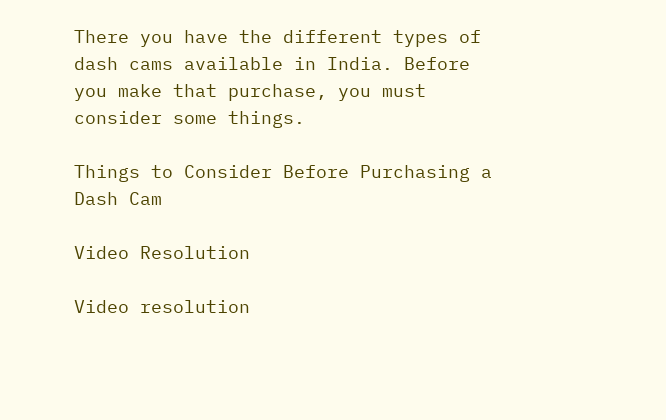There you have the different types of dash cams available in India. Before you make that purchase, you must consider some things.

Things to Consider Before Purchasing a Dash Cam

Video Resolution

Video resolution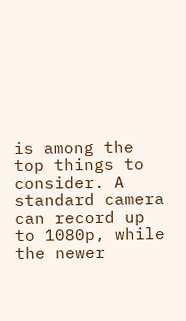is among the top things to consider. A standard camera can record up to 1080p, while the newer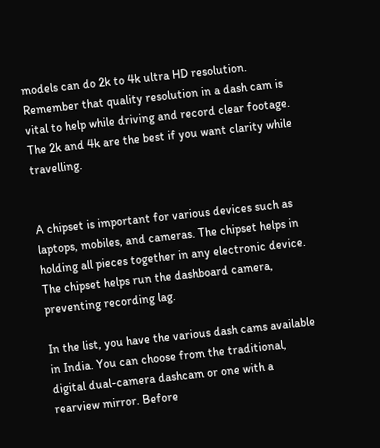models can do 2k to 4k ultra HD resolution. Remember that quality resolution in a dash cam is vital to help while driving and record clear footage. The 2k and 4k are the best if you want clarity while travelling.


A chipset is important for various devices such as laptops, mobiles, and cameras. The chipset helps in holding all pieces together in any electronic device. The chipset helps run the dashboard camera, preventing recording lag.

In the list, you have the various dash cams available in India. You can choose from the traditional, digital dual-camera dashcam or one with a rearview mirror. Before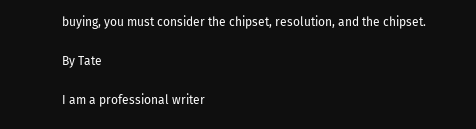buying, you must consider the chipset, resolution, and the chipset.

By Tate

I am a professional writer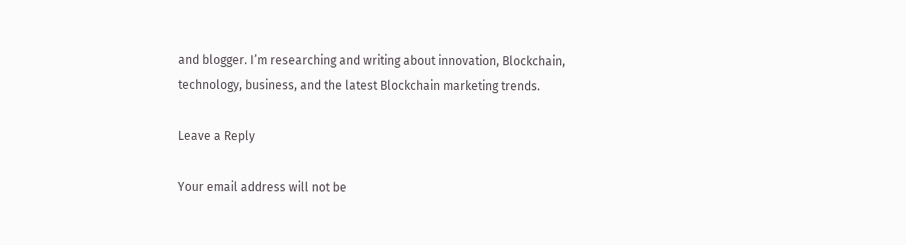and blogger. I’m researching and writing about innovation, Blockchain, technology, business, and the latest Blockchain marketing trends.

Leave a Reply

Your email address will not be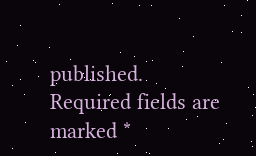published. Required fields are marked *